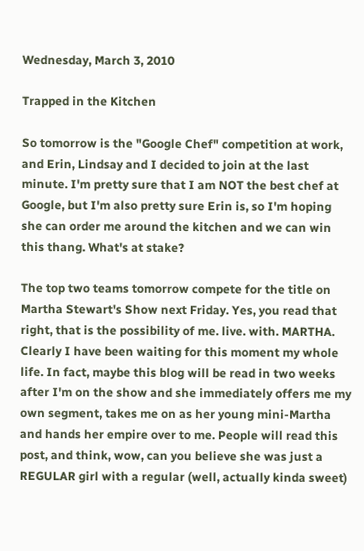Wednesday, March 3, 2010

Trapped in the Kitchen

So tomorrow is the "Google Chef" competition at work, and Erin, Lindsay and I decided to join at the last minute. I'm pretty sure that I am NOT the best chef at Google, but I'm also pretty sure Erin is, so I'm hoping she can order me around the kitchen and we can win this thang. What's at stake?

The top two teams tomorrow compete for the title on Martha Stewart's Show next Friday. Yes, you read that right, that is the possibility of me. live. with. MARTHA. Clearly I have been waiting for this moment my whole life. In fact, maybe this blog will be read in two weeks after I'm on the show and she immediately offers me my own segment, takes me on as her young mini-Martha and hands her empire over to me. People will read this post, and think, wow, can you believe she was just a REGULAR girl with a regular (well, actually kinda sweet)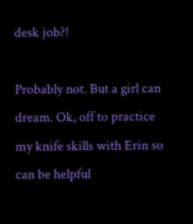desk job?!

Probably not. But a girl can dream. Ok, off to practice my knife skills with Erin so can be helpful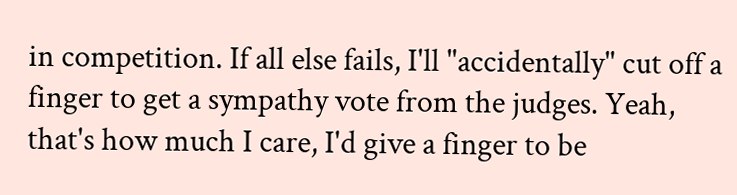in competition. If all else fails, I'll "accidentally" cut off a finger to get a sympathy vote from the judges. Yeah, that's how much I care, I'd give a finger to be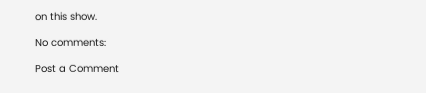on this show.

No comments:

Post a Comment